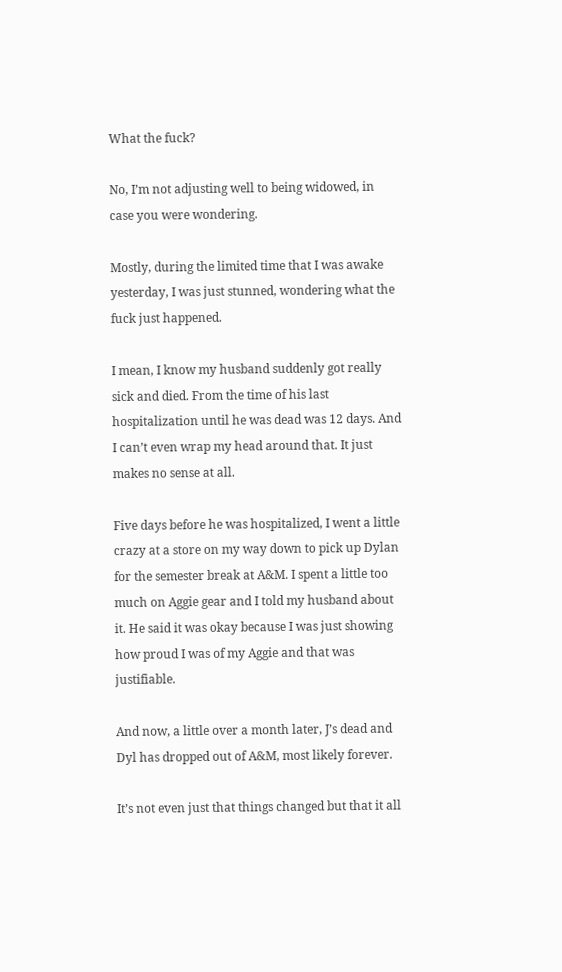What the fuck?

No, I’m not adjusting well to being widowed, in case you were wondering.

Mostly, during the limited time that I was awake yesterday, I was just stunned, wondering what the fuck just happened.

I mean, I know my husband suddenly got really sick and died. From the time of his last hospitalization until he was dead was 12 days. And I can’t even wrap my head around that. It just makes no sense at all.

Five days before he was hospitalized, I went a little crazy at a store on my way down to pick up Dylan for the semester break at A&M. I spent a little too much on Aggie gear and I told my husband about it. He said it was okay because I was just showing how proud I was of my Aggie and that was justifiable.

And now, a little over a month later, J’s dead and Dyl has dropped out of A&M, most likely forever.

It’s not even just that things changed but that it all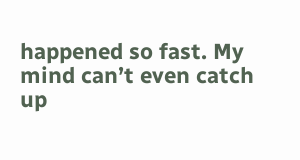happened so fast. My mind can’t even catch up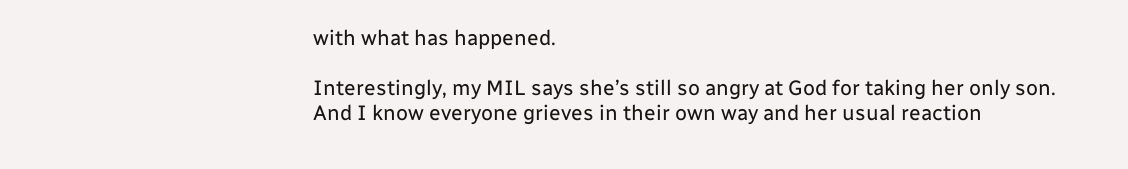with what has happened.

Interestingly, my MIL says she’s still so angry at God for taking her only son. And I know everyone grieves in their own way and her usual reaction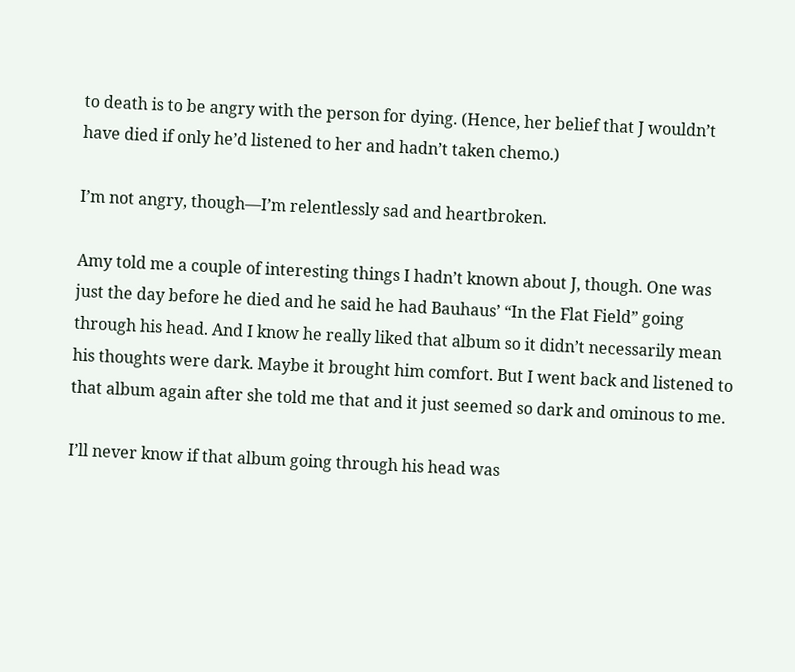to death is to be angry with the person for dying. (Hence, her belief that J wouldn’t have died if only he’d listened to her and hadn’t taken chemo.)

I’m not angry, though—I’m relentlessly sad and heartbroken.

Amy told me a couple of interesting things I hadn’t known about J, though. One was just the day before he died and he said he had Bauhaus’ “In the Flat Field” going through his head. And I know he really liked that album so it didn’t necessarily mean his thoughts were dark. Maybe it brought him comfort. But I went back and listened to that album again after she told me that and it just seemed so dark and ominous to me.

I’ll never know if that album going through his head was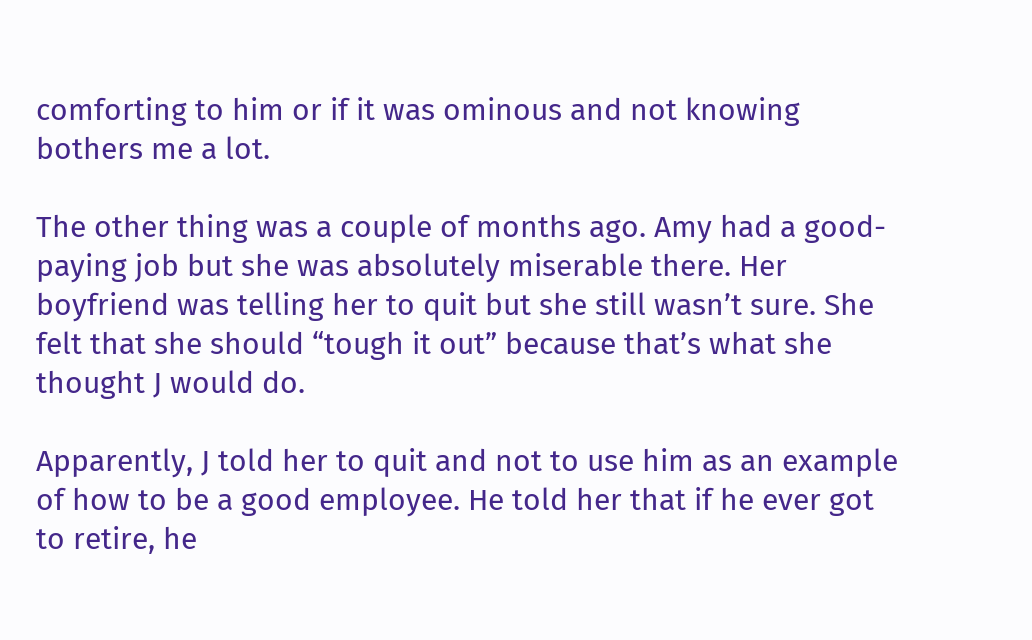comforting to him or if it was ominous and not knowing bothers me a lot.

The other thing was a couple of months ago. Amy had a good-paying job but she was absolutely miserable there. Her boyfriend was telling her to quit but she still wasn’t sure. She felt that she should “tough it out” because that’s what she thought J would do.

Apparently, J told her to quit and not to use him as an example of how to be a good employee. He told her that if he ever got to retire, he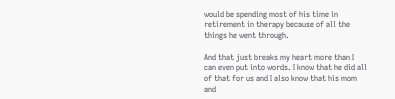would be spending most of his time in retirement in therapy because of all the things he went through.

And that just breaks my heart more than I can even put into words. I know that he did all of that for us and I also know that his mom and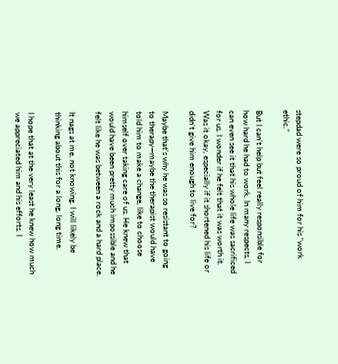stepdad were so proud of him for his “work ethic.”

But I can’t help but feel really responsible for how hard he had to work. In many respects, I can even see it that his whole life was sacrificed for us. I wonder if he felt that it was worth it. Was it okay, especially if it shortened his life or didn’t give him enough to live for?

Maybe that’s why he was so resistant to going to therapy—maybe the therapist would have told him to make a change, like to choose himself over taking care of us. He knew that would have been pretty much impossible and he felt like he was between a rock and a hard place.

It nags at me, not knowing. I will likely be thinking about this for a long, long time.

I hope that at the very least he knew how much we appreciated him and his efforts. I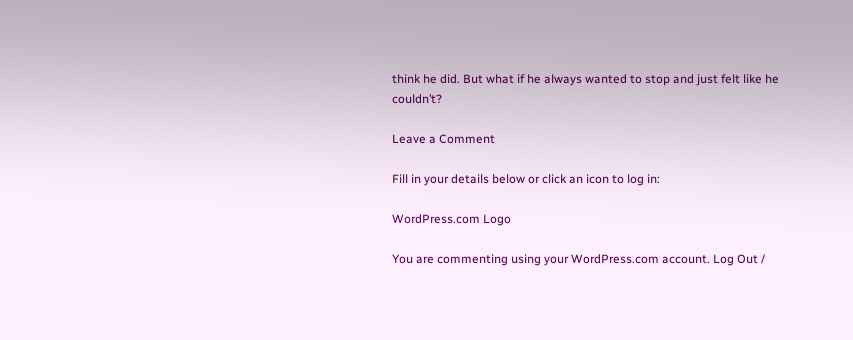think he did. But what if he always wanted to stop and just felt like he couldn’t?

Leave a Comment

Fill in your details below or click an icon to log in:

WordPress.com Logo

You are commenting using your WordPress.com account. Log Out /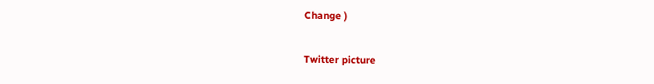Change )

Twitter picture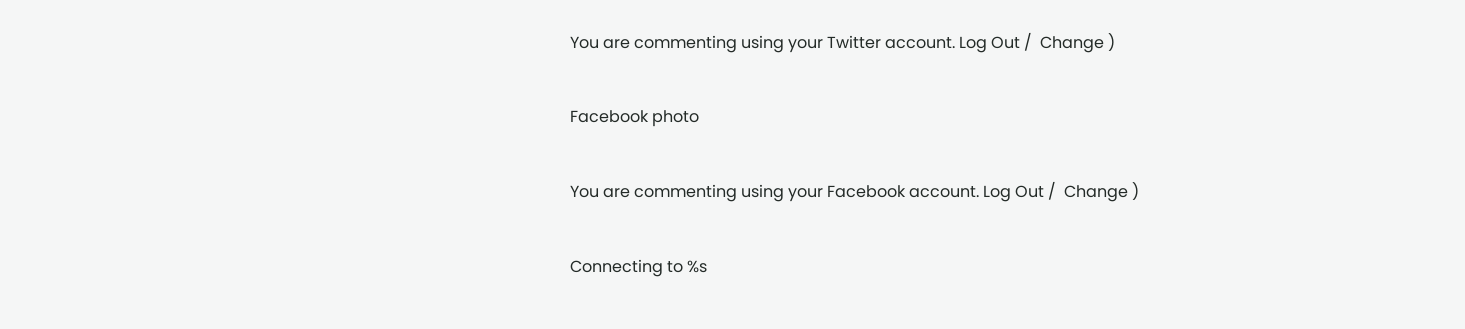You are commenting using your Twitter account. Log Out /  Change )

Facebook photo

You are commenting using your Facebook account. Log Out /  Change )

Connecting to %s